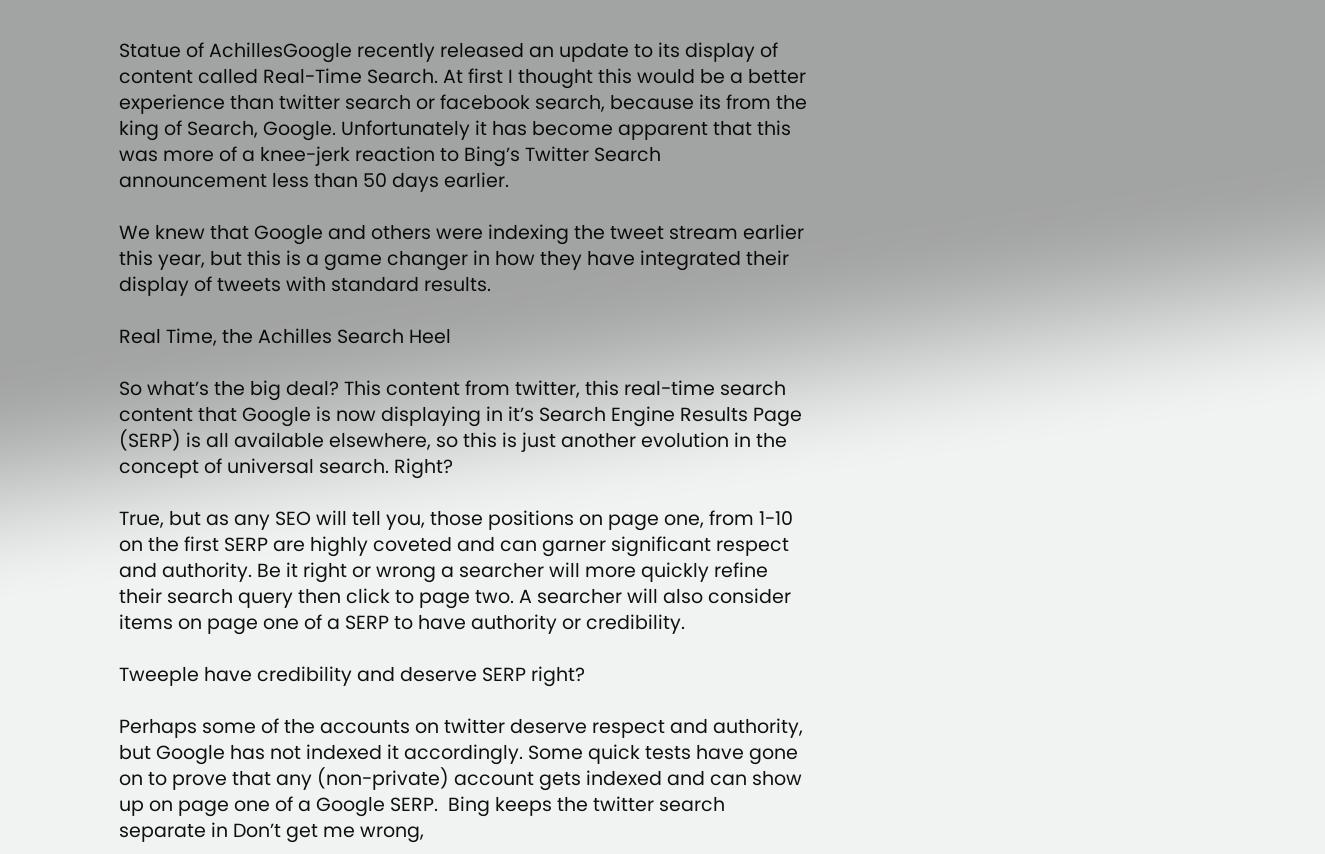Statue of AchillesGoogle recently released an update to its display of content called Real-Time Search. At first I thought this would be a better experience than twitter search or facebook search, because its from the king of Search, Google. Unfortunately it has become apparent that this was more of a knee-jerk reaction to Bing’s Twitter Search announcement less than 50 days earlier.

We knew that Google and others were indexing the tweet stream earlier this year, but this is a game changer in how they have integrated their display of tweets with standard results.

Real Time, the Achilles Search Heel

So what’s the big deal? This content from twitter, this real-time search content that Google is now displaying in it’s Search Engine Results Page (SERP) is all available elsewhere, so this is just another evolution in the concept of universal search. Right?

True, but as any SEO will tell you, those positions on page one, from 1-10 on the first SERP are highly coveted and can garner significant respect and authority. Be it right or wrong a searcher will more quickly refine their search query then click to page two. A searcher will also consider items on page one of a SERP to have authority or credibility.

Tweeple have credibility and deserve SERP right?

Perhaps some of the accounts on twitter deserve respect and authority, but Google has not indexed it accordingly. Some quick tests have gone on to prove that any (non-private) account gets indexed and can show up on page one of a Google SERP.  Bing keeps the twitter search separate in Don’t get me wrong,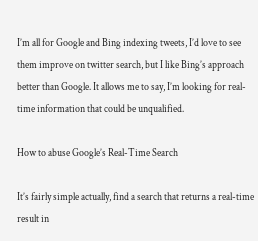I’m all for Google and Bing indexing tweets, I’d love to see them improve on twitter search, but I like Bing’s approach better than Google. It allows me to say, I’m looking for real-time information that could be unqualified.

How to abuse Google’s Real-Time Search

It’s fairly simple actually, find a search that returns a real-time result in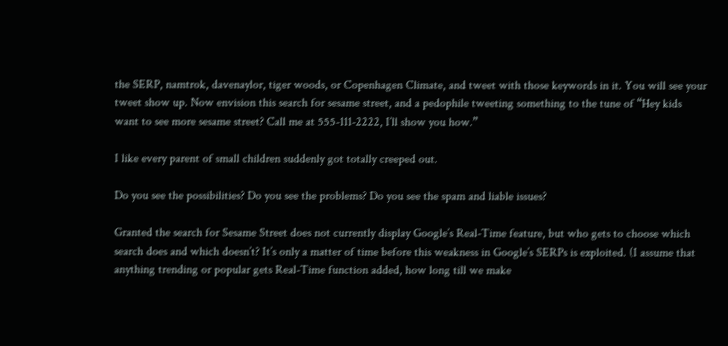the SERP, namtrok, davenaylor, tiger woods, or Copenhagen Climate, and tweet with those keywords in it. You will see your tweet show up. Now envision this search for sesame street, and a pedophile tweeting something to the tune of “Hey kids want to see more sesame street? Call me at 555-111-2222, I’ll show you how.”

I like every parent of small children suddenly got totally creeped out.

Do you see the possibilities? Do you see the problems? Do you see the spam and liable issues?

Granted the search for Sesame Street does not currently display Google’s Real-Time feature, but who gets to choose which search does and which doesn’t? It’s only a matter of time before this weakness in Google’s SERPs is exploited. (I assume that anything trending or popular gets Real-Time function added, how long till we make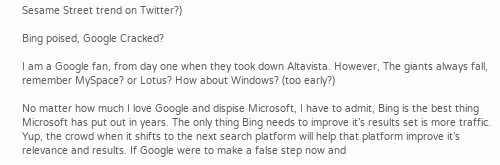Sesame Street trend on Twitter?)

Bing poised, Google Cracked?

I am a Google fan, from day one when they took down Altavista. However, The giants always fall, remember MySpace? or Lotus? How about Windows? (too early?)

No matter how much I love Google and dispise Microsoft, I have to admit, Bing is the best thing Microsoft has put out in years. The only thing Bing needs to improve it’s results set is more traffic. Yup, the crowd when it shifts to the next search platform will help that platform improve it’s relevance and results. If Google were to make a false step now and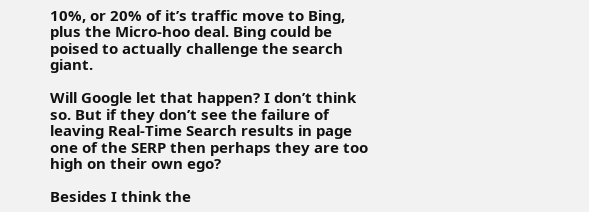10%, or 20% of it’s traffic move to Bing, plus the Micro-hoo deal. Bing could be poised to actually challenge the search giant.

Will Google let that happen? I don’t think so. But if they don’t see the failure of leaving Real-Time Search results in page one of the SERP then perhaps they are too high on their own ego?

Besides I think the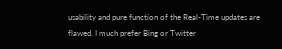usability and pure function of the Real-Time updates are flawed. I much prefer Bing or Twitter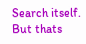Search itself. But thats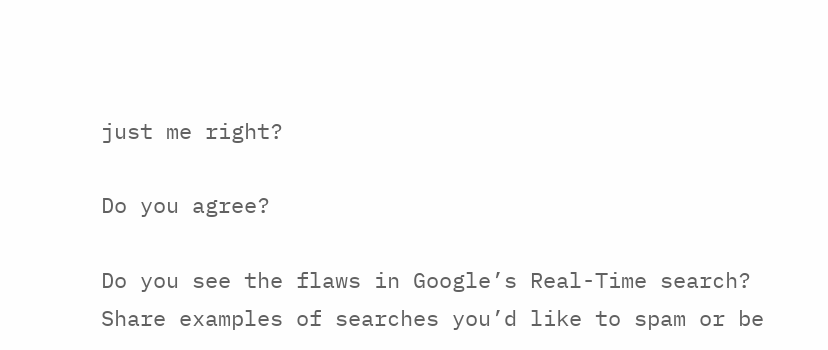just me right?

Do you agree?

Do you see the flaws in Google’s Real-Time search? Share examples of searches you’d like to spam or be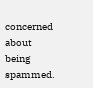concerned about being spammed.